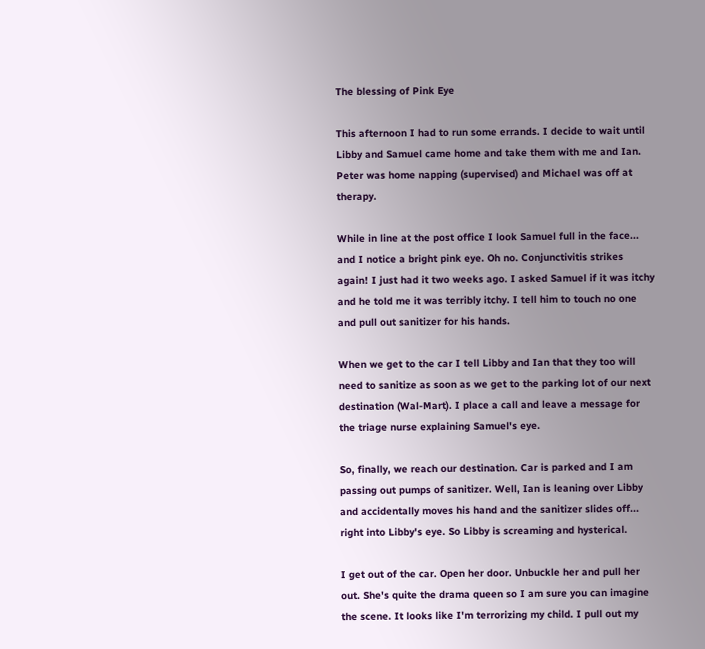The blessing of Pink Eye

This afternoon I had to run some errands. I decide to wait until Libby and Samuel came home and take them with me and Ian. Peter was home napping (supervised) and Michael was off at therapy.

While in line at the post office I look Samuel full in the face... and I notice a bright pink eye. Oh no. Conjunctivitis strikes again! I just had it two weeks ago. I asked Samuel if it was itchy and he told me it was terribly itchy. I tell him to touch no one and pull out sanitizer for his hands.

When we get to the car I tell Libby and Ian that they too will need to sanitize as soon as we get to the parking lot of our next destination (Wal-Mart). I place a call and leave a message for the triage nurse explaining Samuel's eye.

So, finally, we reach our destination. Car is parked and I am passing out pumps of sanitizer. Well, Ian is leaning over Libby and accidentally moves his hand and the sanitizer slides off... right into Libby's eye. So Libby is screaming and hysterical.

I get out of the car. Open her door. Unbuckle her and pull her out. She's quite the drama queen so I am sure you can imagine the scene. It looks like I'm terrorizing my child. I pull out my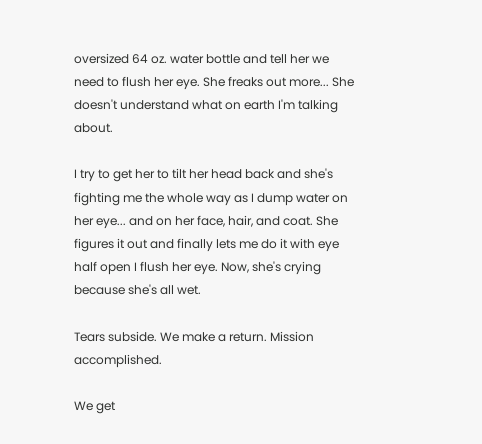oversized 64 oz. water bottle and tell her we need to flush her eye. She freaks out more... She doesn't understand what on earth I'm talking about.

I try to get her to tilt her head back and she's fighting me the whole way as I dump water on her eye... and on her face, hair, and coat. She figures it out and finally lets me do it with eye half open I flush her eye. Now, she's crying because she's all wet.

Tears subside. We make a return. Mission accomplished.

We get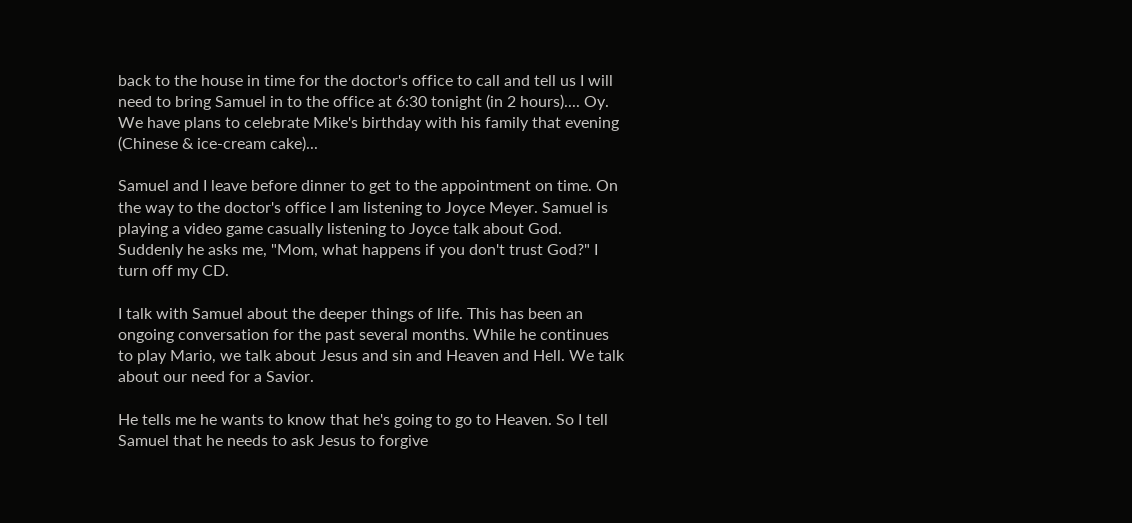back to the house in time for the doctor's office to call and tell us I will need to bring Samuel in to the office at 6:30 tonight (in 2 hours).... Oy. We have plans to celebrate Mike's birthday with his family that evening (Chinese & ice-cream cake)...

Samuel and I leave before dinner to get to the appointment on time. On the way to the doctor's office I am listening to Joyce Meyer. Samuel is playing a video game casually listening to Joyce talk about God. Suddenly he asks me, "Mom, what happens if you don't trust God?" I turn off my CD.

I talk with Samuel about the deeper things of life. This has been an ongoing conversation for the past several months. While he continues to play Mario, we talk about Jesus and sin and Heaven and Hell. We talk about our need for a Savior.

He tells me he wants to know that he's going to go to Heaven. So I tell Samuel that he needs to ask Jesus to forgive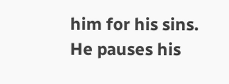him for his sins. He pauses his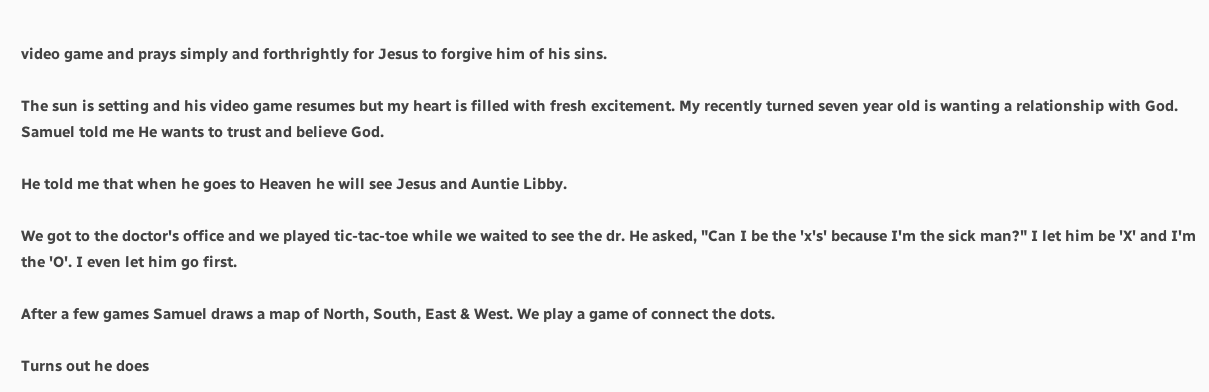video game and prays simply and forthrightly for Jesus to forgive him of his sins.

The sun is setting and his video game resumes but my heart is filled with fresh excitement. My recently turned seven year old is wanting a relationship with God. Samuel told me He wants to trust and believe God.

He told me that when he goes to Heaven he will see Jesus and Auntie Libby.

We got to the doctor's office and we played tic-tac-toe while we waited to see the dr. He asked, "Can I be the 'x's' because I'm the sick man?" I let him be 'X' and I'm the 'O'. I even let him go first.

After a few games Samuel draws a map of North, South, East & West. We play a game of connect the dots.

Turns out he does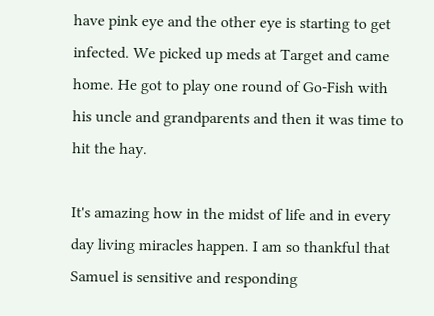have pink eye and the other eye is starting to get infected. We picked up meds at Target and came home. He got to play one round of Go-Fish with his uncle and grandparents and then it was time to hit the hay.

It's amazing how in the midst of life and in every day living miracles happen. I am so thankful that Samuel is sensitive and responding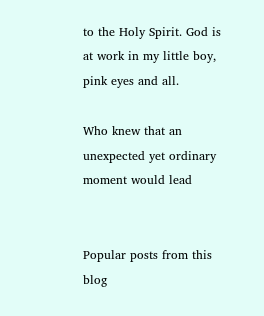to the Holy Spirit. God is at work in my little boy, pink eyes and all.

Who knew that an unexpected yet ordinary moment would lead


Popular posts from this blog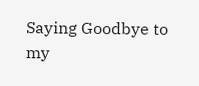Saying Goodbye to my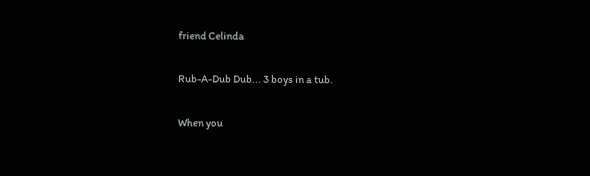friend Celinda

Rub-A-Dub Dub... 3 boys in a tub.

When you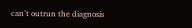can’t outrun the diagnosis